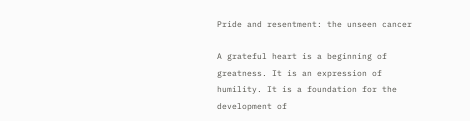Pride and resentment: the unseen cancer

A grateful heart is a beginning of greatness. It is an expression of humility. It is a foundation for the development of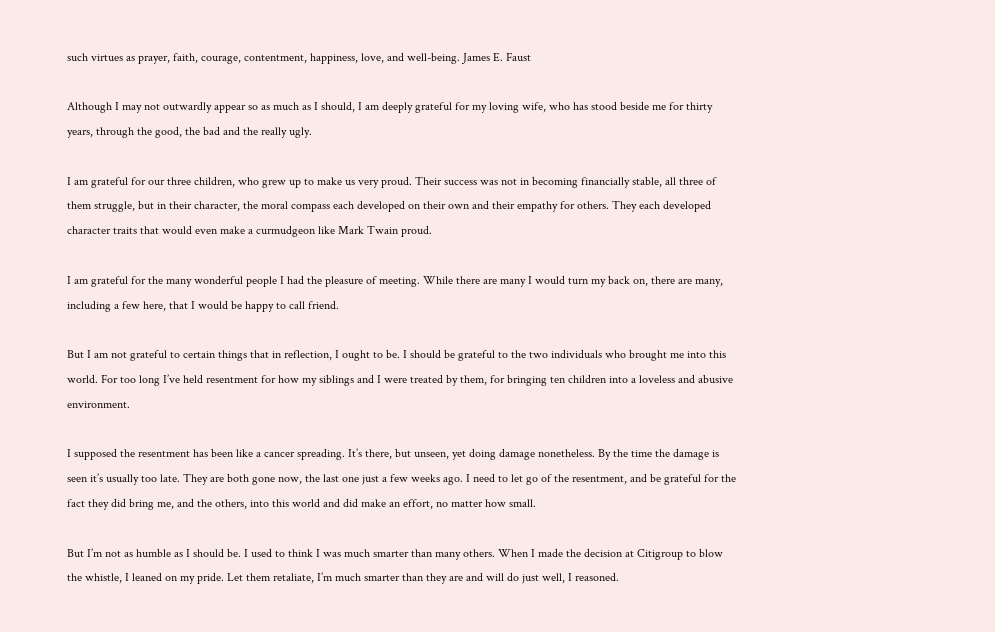such virtues as prayer, faith, courage, contentment, happiness, love, and well-being. James E. Faust

Although I may not outwardly appear so as much as I should, I am deeply grateful for my loving wife, who has stood beside me for thirty years, through the good, the bad and the really ugly.

I am grateful for our three children, who grew up to make us very proud. Their success was not in becoming financially stable, all three of them struggle, but in their character, the moral compass each developed on their own and their empathy for others. They each developed character traits that would even make a curmudgeon like Mark Twain proud.

I am grateful for the many wonderful people I had the pleasure of meeting. While there are many I would turn my back on, there are many, including a few here, that I would be happy to call friend.

But I am not grateful to certain things that in reflection, I ought to be. I should be grateful to the two individuals who brought me into this world. For too long I’ve held resentment for how my siblings and I were treated by them, for bringing ten children into a loveless and abusive environment.

I supposed the resentment has been like a cancer spreading. It’s there, but unseen, yet doing damage nonetheless. By the time the damage is seen it’s usually too late. They are both gone now, the last one just a few weeks ago. I need to let go of the resentment, and be grateful for the fact they did bring me, and the others, into this world and did make an effort, no matter how small.

But I’m not as humble as I should be. I used to think I was much smarter than many others. When I made the decision at Citigroup to blow the whistle, I leaned on my pride. Let them retaliate, I’m much smarter than they are and will do just well, I reasoned.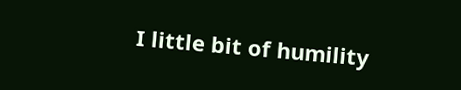I little bit of humility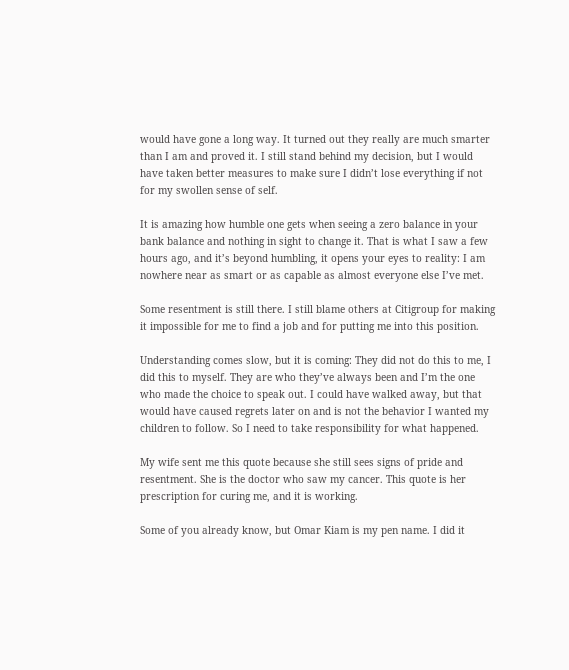would have gone a long way. It turned out they really are much smarter than I am and proved it. I still stand behind my decision, but I would have taken better measures to make sure I didn’t lose everything if not for my swollen sense of self.

It is amazing how humble one gets when seeing a zero balance in your bank balance and nothing in sight to change it. That is what I saw a few hours ago, and it’s beyond humbling, it opens your eyes to reality: I am nowhere near as smart or as capable as almost everyone else I’ve met.

Some resentment is still there. I still blame others at Citigroup for making it impossible for me to find a job and for putting me into this position.

Understanding comes slow, but it is coming: They did not do this to me, I did this to myself. They are who they’ve always been and I’m the one who made the choice to speak out. I could have walked away, but that would have caused regrets later on and is not the behavior I wanted my children to follow. So I need to take responsibility for what happened.

My wife sent me this quote because she still sees signs of pride and resentment. She is the doctor who saw my cancer. This quote is her prescription for curing me, and it is working.

Some of you already know, but Omar Kiam is my pen name. I did it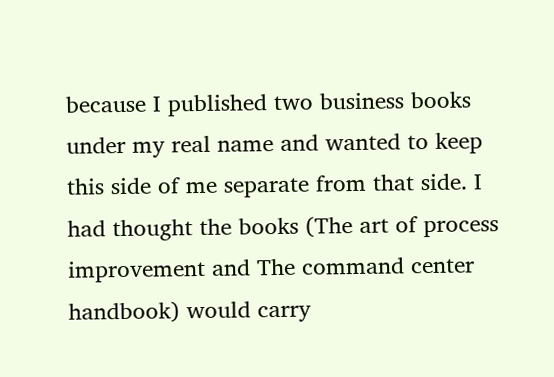because I published two business books under my real name and wanted to keep this side of me separate from that side. I had thought the books (The art of process improvement and The command center handbook) would carry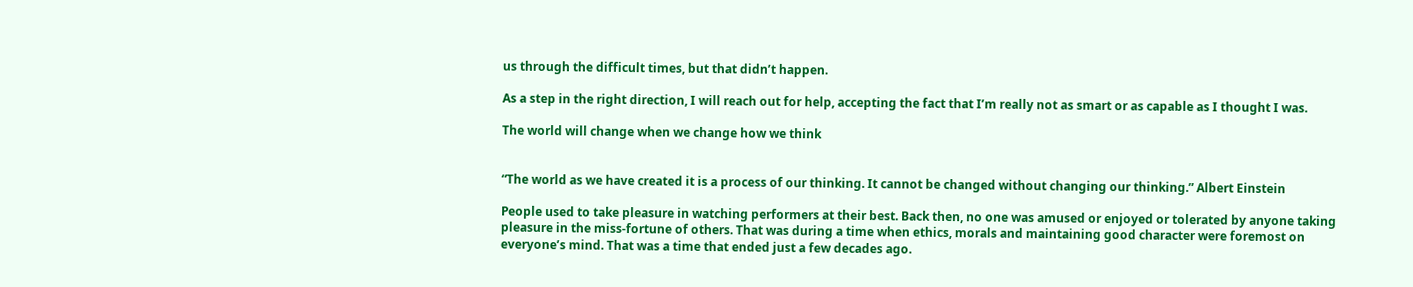us through the difficult times, but that didn’t happen.

As a step in the right direction, I will reach out for help, accepting the fact that I’m really not as smart or as capable as I thought I was.

The world will change when we change how we think


“The world as we have created it is a process of our thinking. It cannot be changed without changing our thinking.” Albert Einstein

People used to take pleasure in watching performers at their best. Back then, no one was amused or enjoyed or tolerated by anyone taking pleasure in the miss-fortune of others. That was during a time when ethics, morals and maintaining good character were foremost on everyone’s mind. That was a time that ended just a few decades ago.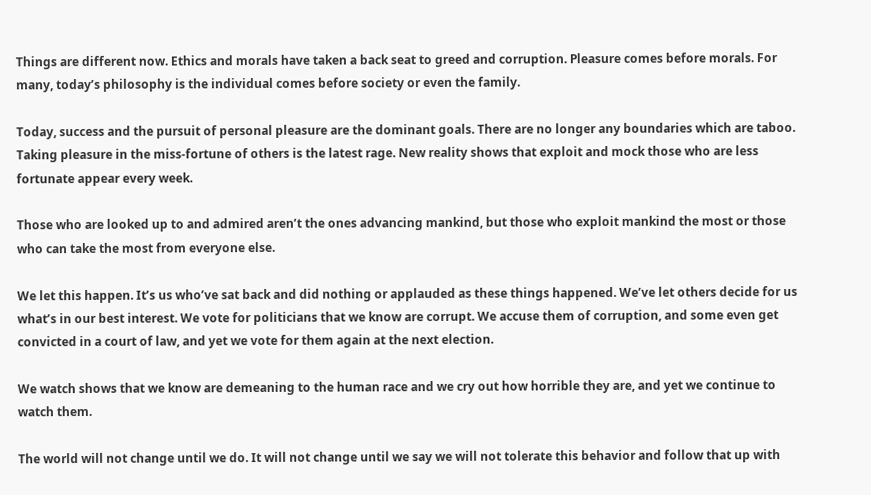Things are different now. Ethics and morals have taken a back seat to greed and corruption. Pleasure comes before morals. For many, today’s philosophy is the individual comes before society or even the family.

Today, success and the pursuit of personal pleasure are the dominant goals. There are no longer any boundaries which are taboo. Taking pleasure in the miss-fortune of others is the latest rage. New reality shows that exploit and mock those who are less fortunate appear every week.

Those who are looked up to and admired aren’t the ones advancing mankind, but those who exploit mankind the most or those who can take the most from everyone else.

We let this happen. It’s us who’ve sat back and did nothing or applauded as these things happened. We’ve let others decide for us what’s in our best interest. We vote for politicians that we know are corrupt. We accuse them of corruption, and some even get convicted in a court of law, and yet we vote for them again at the next election.

We watch shows that we know are demeaning to the human race and we cry out how horrible they are, and yet we continue to watch them.

The world will not change until we do. It will not change until we say we will not tolerate this behavior and follow that up with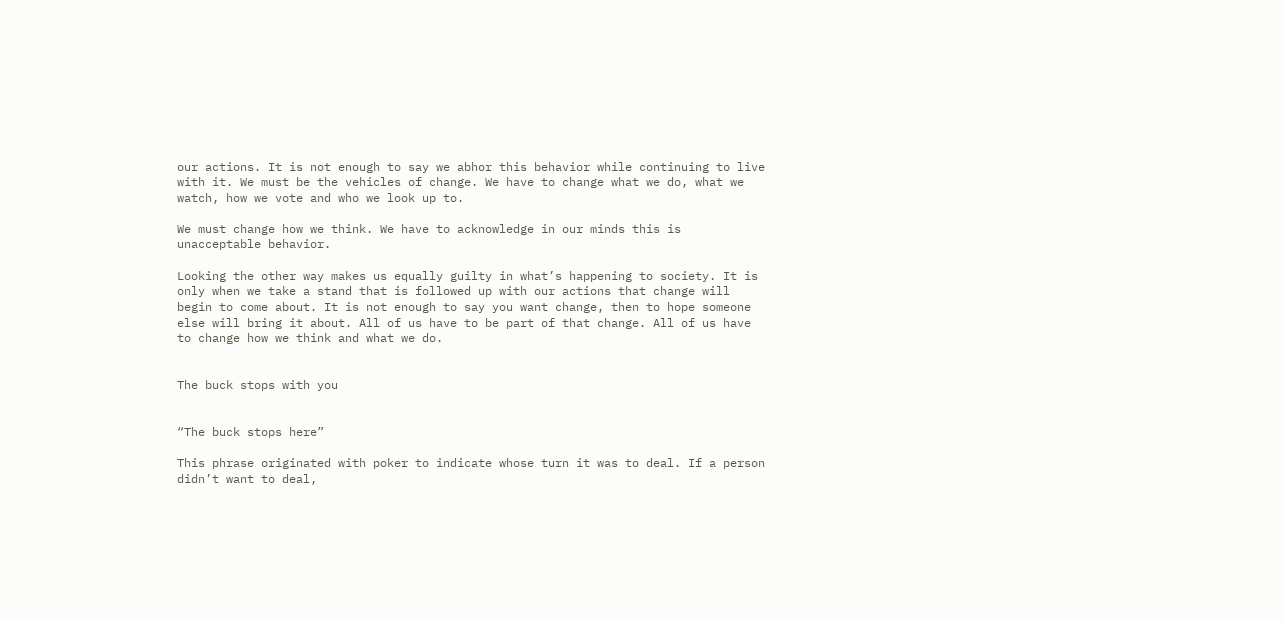our actions. It is not enough to say we abhor this behavior while continuing to live with it. We must be the vehicles of change. We have to change what we do, what we watch, how we vote and who we look up to.

We must change how we think. We have to acknowledge in our minds this is unacceptable behavior.

Looking the other way makes us equally guilty in what’s happening to society. It is only when we take a stand that is followed up with our actions that change will begin to come about. It is not enough to say you want change, then to hope someone else will bring it about. All of us have to be part of that change. All of us have to change how we think and what we do.


The buck stops with you


“The buck stops here”

This phrase originated with poker to indicate whose turn it was to deal. If a person didn’t want to deal,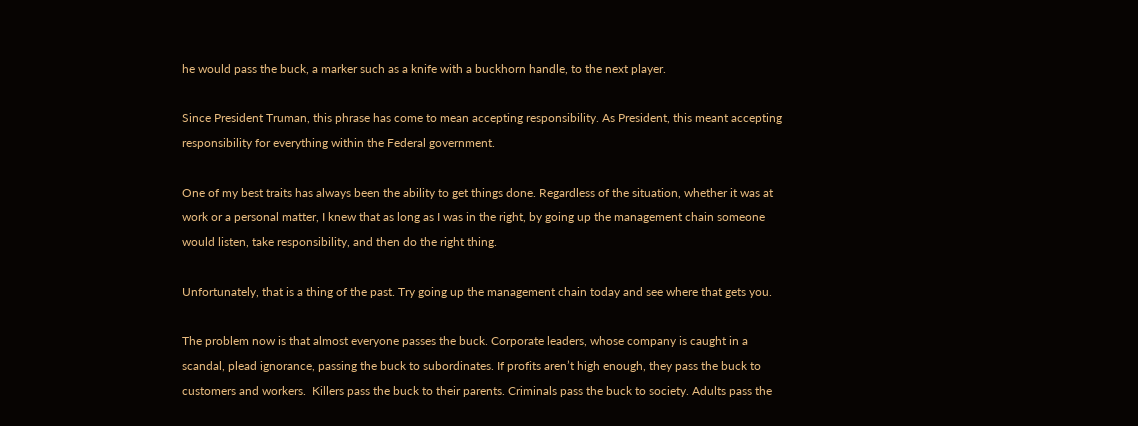he would pass the buck, a marker such as a knife with a buckhorn handle, to the next player.

Since President Truman, this phrase has come to mean accepting responsibility. As President, this meant accepting responsibility for everything within the Federal government.

One of my best traits has always been the ability to get things done. Regardless of the situation, whether it was at work or a personal matter, I knew that as long as I was in the right, by going up the management chain someone would listen, take responsibility, and then do the right thing.

Unfortunately, that is a thing of the past. Try going up the management chain today and see where that gets you.

The problem now is that almost everyone passes the buck. Corporate leaders, whose company is caught in a scandal, plead ignorance, passing the buck to subordinates. If profits aren’t high enough, they pass the buck to customers and workers.  Killers pass the buck to their parents. Criminals pass the buck to society. Adults pass the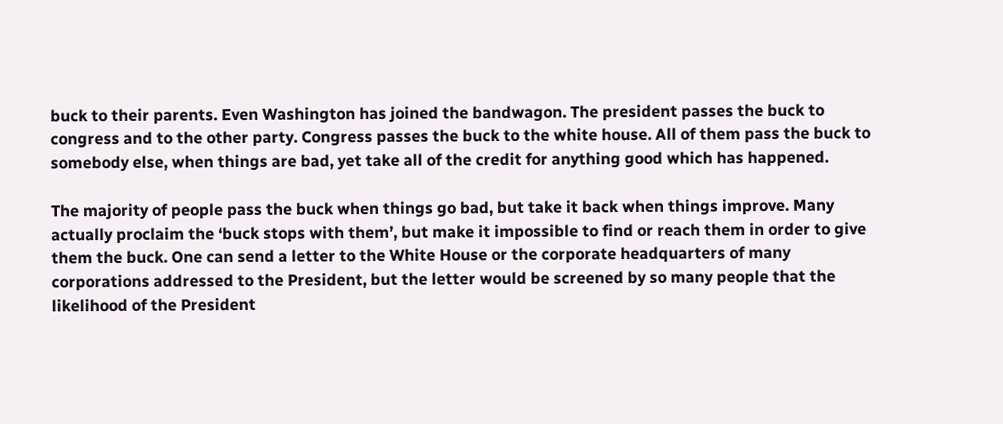buck to their parents. Even Washington has joined the bandwagon. The president passes the buck to congress and to the other party. Congress passes the buck to the white house. All of them pass the buck to somebody else, when things are bad, yet take all of the credit for anything good which has happened.

The majority of people pass the buck when things go bad, but take it back when things improve. Many actually proclaim the ‘buck stops with them’, but make it impossible to find or reach them in order to give them the buck. One can send a letter to the White House or the corporate headquarters of many corporations addressed to the President, but the letter would be screened by so many people that the likelihood of the President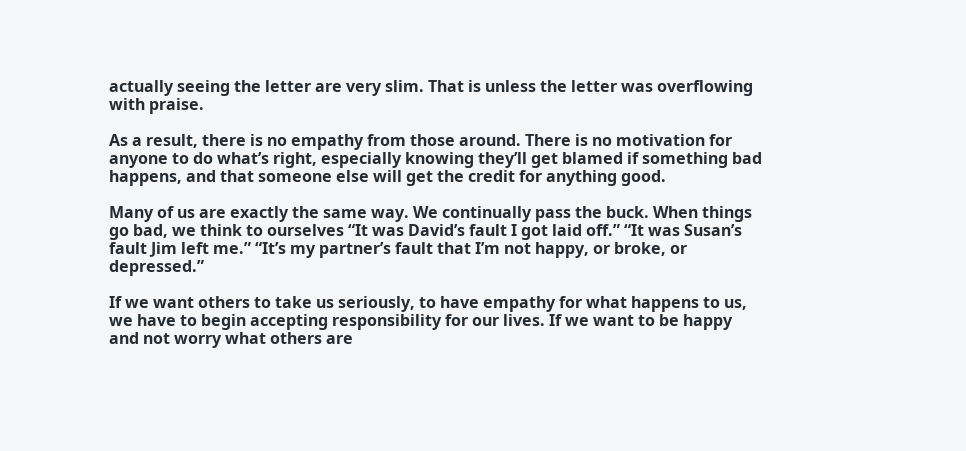actually seeing the letter are very slim. That is unless the letter was overflowing with praise.

As a result, there is no empathy from those around. There is no motivation for anyone to do what’s right, especially knowing they’ll get blamed if something bad happens, and that someone else will get the credit for anything good.

Many of us are exactly the same way. We continually pass the buck. When things go bad, we think to ourselves “It was David’s fault I got laid off.” “It was Susan’s fault Jim left me.” “It’s my partner’s fault that I’m not happy, or broke, or depressed.”

If we want others to take us seriously, to have empathy for what happens to us, we have to begin accepting responsibility for our lives. If we want to be happy and not worry what others are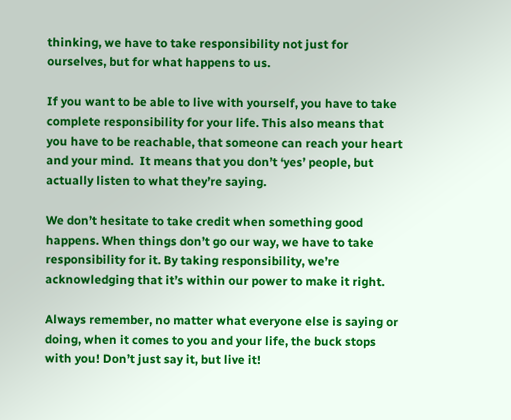thinking, we have to take responsibility not just for ourselves, but for what happens to us.

If you want to be able to live with yourself, you have to take complete responsibility for your life. This also means that you have to be reachable, that someone can reach your heart and your mind.  It means that you don’t ‘yes’ people, but actually listen to what they’re saying.

We don’t hesitate to take credit when something good happens. When things don’t go our way, we have to take responsibility for it. By taking responsibility, we’re acknowledging that it’s within our power to make it right.

Always remember, no matter what everyone else is saying or doing, when it comes to you and your life, the buck stops with you! Don’t just say it, but live it!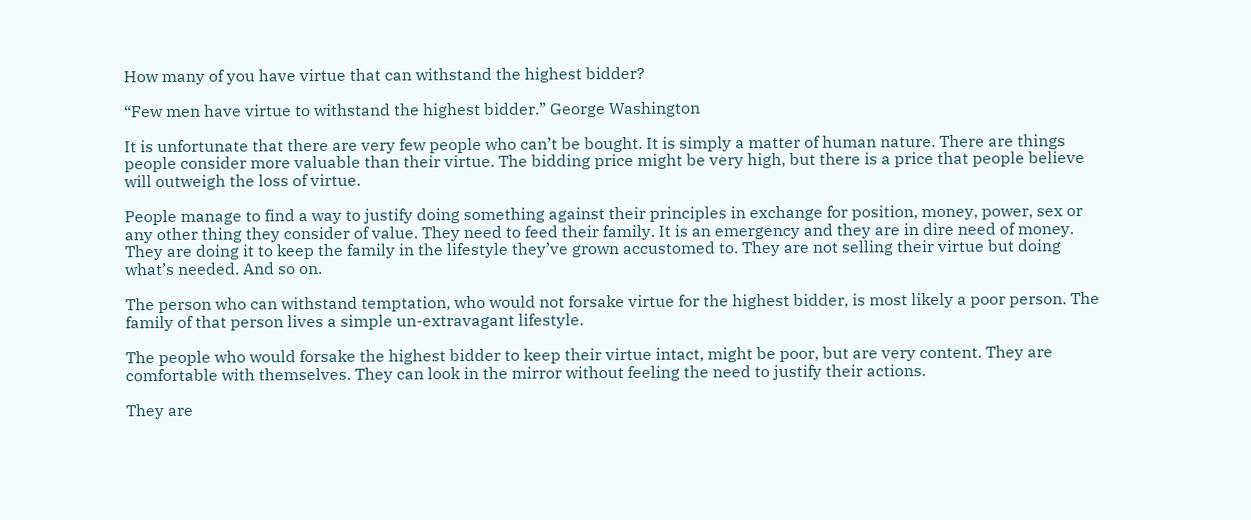How many of you have virtue that can withstand the highest bidder?

“Few men have virtue to withstand the highest bidder.” George Washington

It is unfortunate that there are very few people who can’t be bought. It is simply a matter of human nature. There are things people consider more valuable than their virtue. The bidding price might be very high, but there is a price that people believe will outweigh the loss of virtue.

People manage to find a way to justify doing something against their principles in exchange for position, money, power, sex or any other thing they consider of value. They need to feed their family. It is an emergency and they are in dire need of money. They are doing it to keep the family in the lifestyle they’ve grown accustomed to. They are not selling their virtue but doing what’s needed. And so on.

The person who can withstand temptation, who would not forsake virtue for the highest bidder, is most likely a poor person. The family of that person lives a simple un-extravagant lifestyle.

The people who would forsake the highest bidder to keep their virtue intact, might be poor, but are very content. They are comfortable with themselves. They can look in the mirror without feeling the need to justify their actions.

They are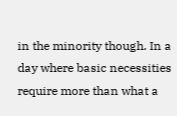in the minority though. In a day where basic necessities require more than what a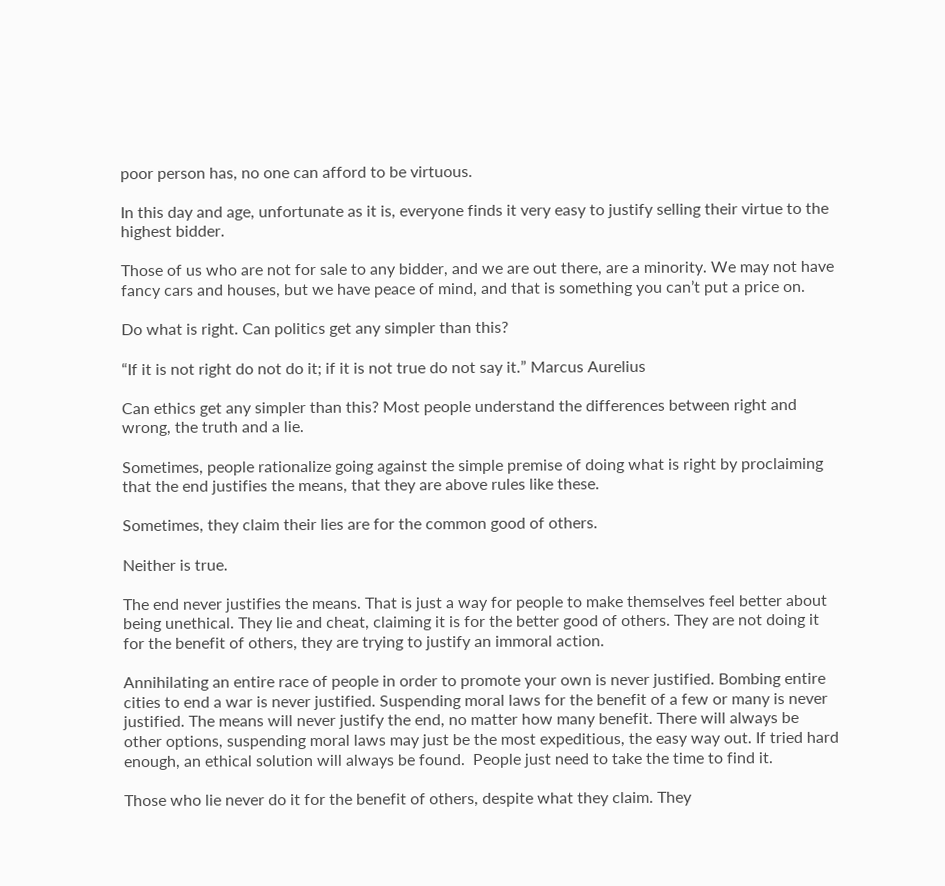poor person has, no one can afford to be virtuous.

In this day and age, unfortunate as it is, everyone finds it very easy to justify selling their virtue to the highest bidder.

Those of us who are not for sale to any bidder, and we are out there, are a minority. We may not have fancy cars and houses, but we have peace of mind, and that is something you can’t put a price on.

Do what is right. Can politics get any simpler than this?

“If it is not right do not do it; if it is not true do not say it.” Marcus Aurelius

Can ethics get any simpler than this? Most people understand the differences between right and wrong, the truth and a lie.

Sometimes, people rationalize going against the simple premise of doing what is right by proclaiming that the end justifies the means, that they are above rules like these.

Sometimes, they claim their lies are for the common good of others.

Neither is true.

The end never justifies the means. That is just a way for people to make themselves feel better about being unethical. They lie and cheat, claiming it is for the better good of others. They are not doing it for the benefit of others, they are trying to justify an immoral action.

Annihilating an entire race of people in order to promote your own is never justified. Bombing entire cities to end a war is never justified. Suspending moral laws for the benefit of a few or many is never justified. The means will never justify the end, no matter how many benefit. There will always be other options, suspending moral laws may just be the most expeditious, the easy way out. If tried hard enough, an ethical solution will always be found.  People just need to take the time to find it.

Those who lie never do it for the benefit of others, despite what they claim. They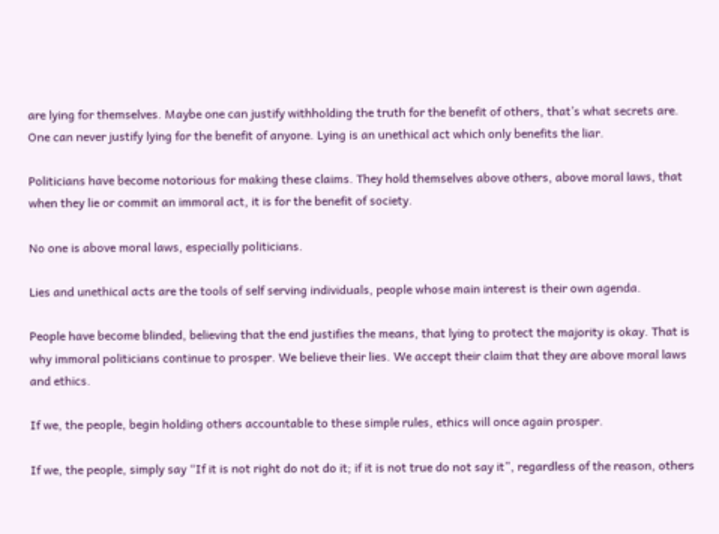are lying for themselves. Maybe one can justify withholding the truth for the benefit of others, that’s what secrets are. One can never justify lying for the benefit of anyone. Lying is an unethical act which only benefits the liar.

Politicians have become notorious for making these claims. They hold themselves above others, above moral laws, that when they lie or commit an immoral act, it is for the benefit of society.

No one is above moral laws, especially politicians.

Lies and unethical acts are the tools of self serving individuals, people whose main interest is their own agenda.

People have become blinded, believing that the end justifies the means, that lying to protect the majority is okay. That is why immoral politicians continue to prosper. We believe their lies. We accept their claim that they are above moral laws and ethics.

If we, the people, begin holding others accountable to these simple rules, ethics will once again prosper.

If we, the people, simply say “If it is not right do not do it; if it is not true do not say it”, regardless of the reason, others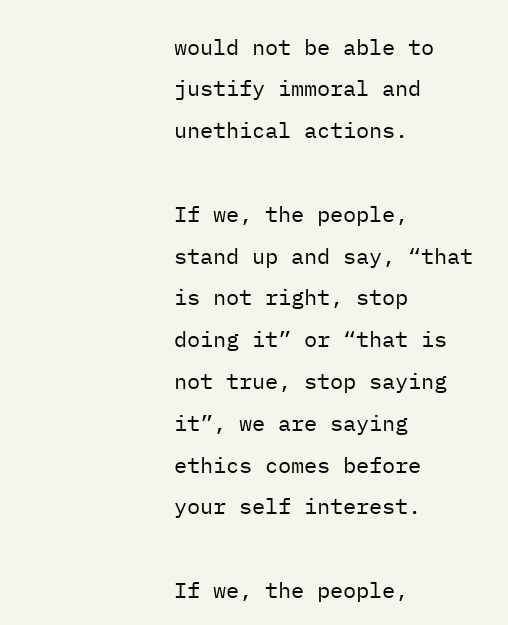would not be able to justify immoral and unethical actions.

If we, the people, stand up and say, “that is not right, stop doing it” or “that is not true, stop saying it”, we are saying ethics comes before your self interest.

If we, the people,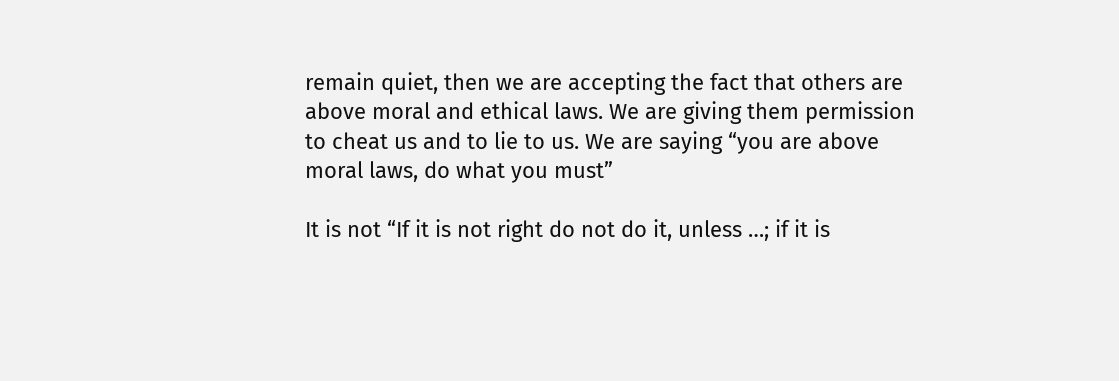remain quiet, then we are accepting the fact that others are above moral and ethical laws. We are giving them permission to cheat us and to lie to us. We are saying “you are above moral laws, do what you must”

It is not “If it is not right do not do it, unless …; if it is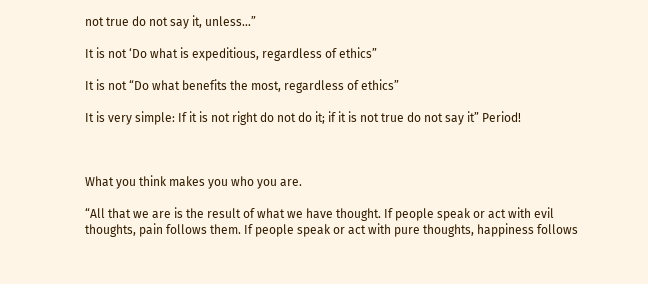not true do not say it, unless…”

It is not ‘Do what is expeditious, regardless of ethics”

It is not “Do what benefits the most, regardless of ethics”

It is very simple: If it is not right do not do it; if it is not true do not say it” Period!



What you think makes you who you are.

“All that we are is the result of what we have thought. If people speak or act with evil thoughts, pain follows them. If people speak or act with pure thoughts, happiness follows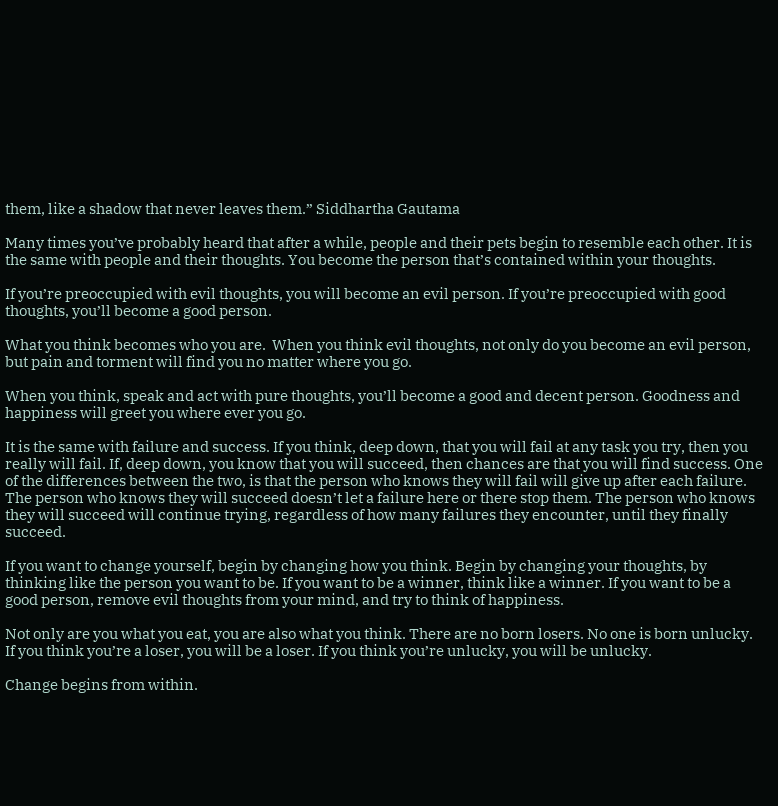them, like a shadow that never leaves them.” Siddhartha Gautama

Many times you’ve probably heard that after a while, people and their pets begin to resemble each other. It is the same with people and their thoughts. You become the person that’s contained within your thoughts.

If you’re preoccupied with evil thoughts, you will become an evil person. If you’re preoccupied with good thoughts, you’ll become a good person.

What you think becomes who you are.  When you think evil thoughts, not only do you become an evil person, but pain and torment will find you no matter where you go.

When you think, speak and act with pure thoughts, you’ll become a good and decent person. Goodness and happiness will greet you where ever you go.

It is the same with failure and success. If you think, deep down, that you will fail at any task you try, then you really will fail. If, deep down, you know that you will succeed, then chances are that you will find success. One of the differences between the two, is that the person who knows they will fail will give up after each failure. The person who knows they will succeed doesn’t let a failure here or there stop them. The person who knows they will succeed will continue trying, regardless of how many failures they encounter, until they finally succeed.

If you want to change yourself, begin by changing how you think. Begin by changing your thoughts, by thinking like the person you want to be. If you want to be a winner, think like a winner. If you want to be a good person, remove evil thoughts from your mind, and try to think of happiness.

Not only are you what you eat, you are also what you think. There are no born losers. No one is born unlucky. If you think you’re a loser, you will be a loser. If you think you’re unlucky, you will be unlucky.

Change begins from within.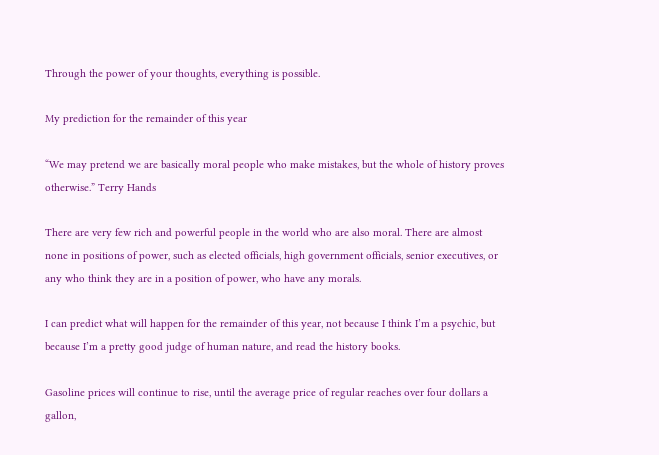Through the power of your thoughts, everything is possible.

My prediction for the remainder of this year

“We may pretend we are basically moral people who make mistakes, but the whole of history proves otherwise.” Terry Hands

There are very few rich and powerful people in the world who are also moral. There are almost none in positions of power, such as elected officials, high government officials, senior executives, or any who think they are in a position of power, who have any morals.

I can predict what will happen for the remainder of this year, not because I think I’m a psychic, but because I’m a pretty good judge of human nature, and read the history books.

Gasoline prices will continue to rise, until the average price of regular reaches over four dollars a gallon,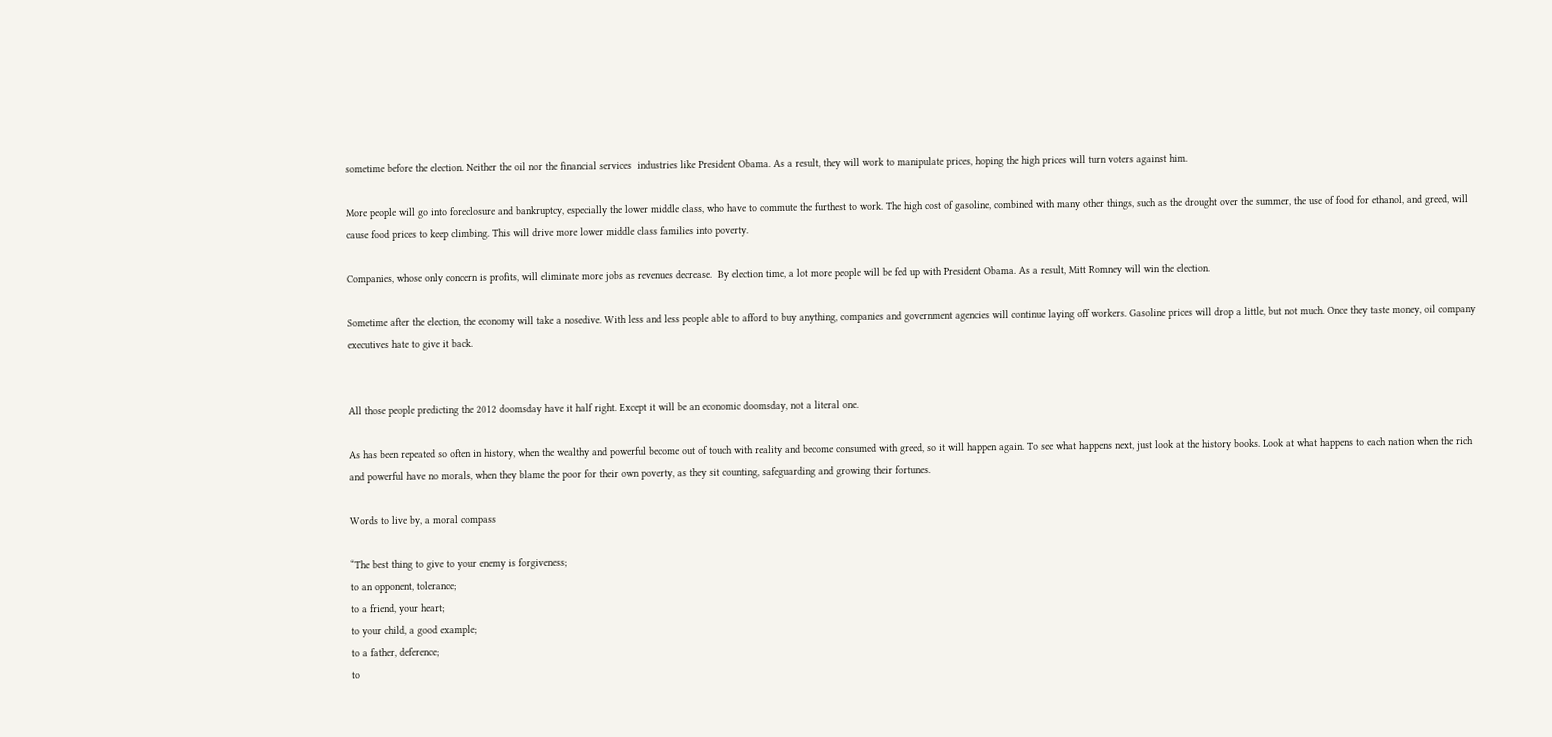sometime before the election. Neither the oil nor the financial services  industries like President Obama. As a result, they will work to manipulate prices, hoping the high prices will turn voters against him.

More people will go into foreclosure and bankruptcy, especially the lower middle class, who have to commute the furthest to work. The high cost of gasoline, combined with many other things, such as the drought over the summer, the use of food for ethanol, and greed, will cause food prices to keep climbing. This will drive more lower middle class families into poverty.

Companies, whose only concern is profits, will eliminate more jobs as revenues decrease.  By election time, a lot more people will be fed up with President Obama. As a result, Mitt Romney will win the election.

Sometime after the election, the economy will take a nosedive. With less and less people able to afford to buy anything, companies and government agencies will continue laying off workers. Gasoline prices will drop a little, but not much. Once they taste money, oil company executives hate to give it back.


All those people predicting the 2012 doomsday have it half right. Except it will be an economic doomsday, not a literal one.

As has been repeated so often in history, when the wealthy and powerful become out of touch with reality and become consumed with greed, so it will happen again. To see what happens next, just look at the history books. Look at what happens to each nation when the rich and powerful have no morals, when they blame the poor for their own poverty, as they sit counting, safeguarding and growing their fortunes.

Words to live by, a moral compass

“The best thing to give to your enemy is forgiveness;
to an opponent, tolerance;
to a friend, your heart;
to your child, a good example;
to a father, deference;
to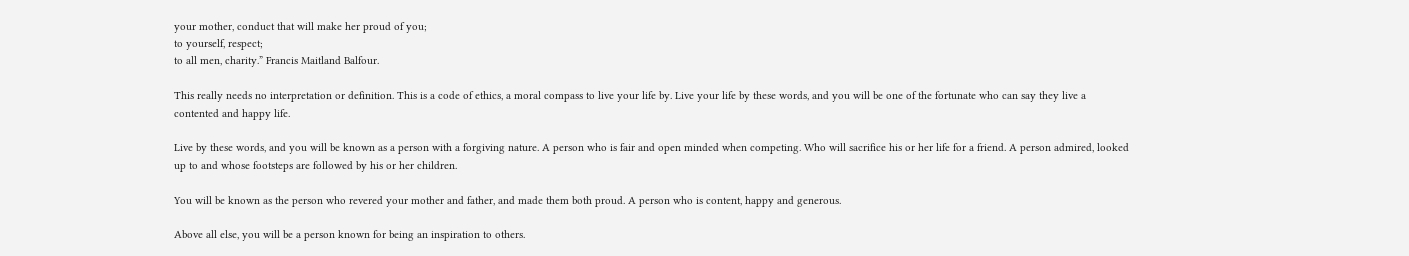your mother, conduct that will make her proud of you;
to yourself, respect;
to all men, charity.” Francis Maitland Balfour.

This really needs no interpretation or definition. This is a code of ethics, a moral compass to live your life by. Live your life by these words, and you will be one of the fortunate who can say they live a contented and happy life.

Live by these words, and you will be known as a person with a forgiving nature. A person who is fair and open minded when competing. Who will sacrifice his or her life for a friend. A person admired, looked up to and whose footsteps are followed by his or her children.

You will be known as the person who revered your mother and father, and made them both proud. A person who is content, happy and generous.

Above all else, you will be a person known for being an inspiration to others.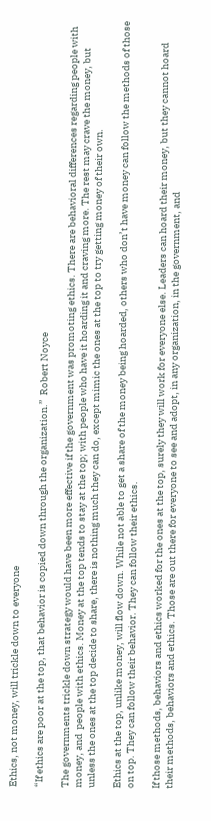Ethics, not money, will trickle down to everyone

“If ethics are poor at the top, that behavior is copied down through the organization.”  Robert Noyce

The governments trickle down strategy would have been more effective if the government was promoting ethics. There are behavioral differences regarding people with money, and  people with ethics. Money at the top tends to stay at the top; with people who have it hoarding it and craving more. The rest may crave the money, but unless the ones at the top decide to share, there is nothing much they can do, except mimic the ones at the top to try getting money of their own.

Ethics at the top, unlike money, will flow down. While not able to get a share of the money being hoarded, others who don’t have money can follow the methods of those on top. They can follow their behavior. They can follow their ethics.

If those methods, behaviors and ethics worked for the ones at the top, surely they will work for everyone else. Leaders can hoard their money, but they cannot hoard their methods, behaviors and ethics. Those are out there for everyone to see and adopt, in any organization, in the government, and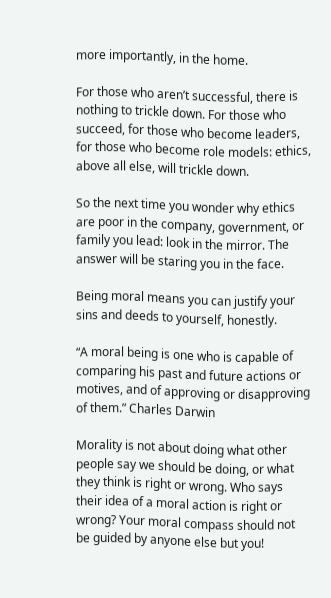more importantly, in the home.

For those who aren’t successful, there is nothing to trickle down. For those who succeed, for those who become leaders, for those who become role models: ethics, above all else, will trickle down.

So the next time you wonder why ethics are poor in the company, government, or family you lead: look in the mirror. The answer will be staring you in the face.

Being moral means you can justify your sins and deeds to yourself, honestly.

“A moral being is one who is capable of comparing his past and future actions or motives, and of approving or disapproving of them.” Charles Darwin

Morality is not about doing what other people say we should be doing, or what they think is right or wrong. Who says their idea of a moral action is right or wrong? Your moral compass should not be guided by anyone else but you!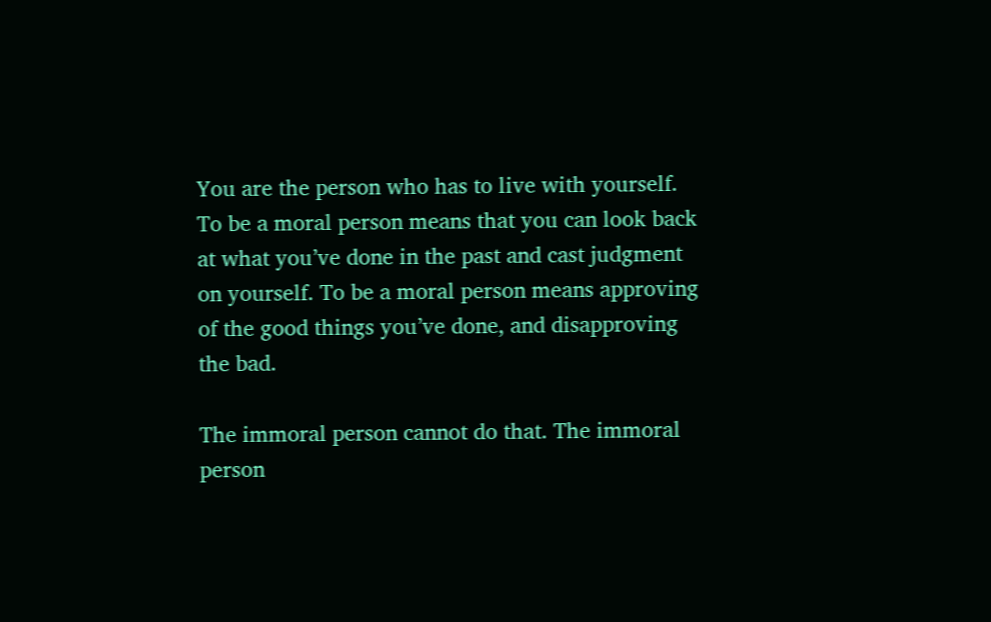You are the person who has to live with yourself. To be a moral person means that you can look back at what you’ve done in the past and cast judgment on yourself. To be a moral person means approving of the good things you’ve done, and disapproving the bad.

The immoral person cannot do that. The immoral person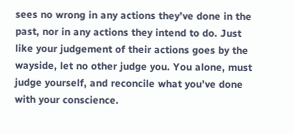sees no wrong in any actions they’ve done in the past, nor in any actions they intend to do. Just like your judgement of their actions goes by the wayside, let no other judge you. You alone, must judge yourself, and reconcile what you’ve done with your conscience.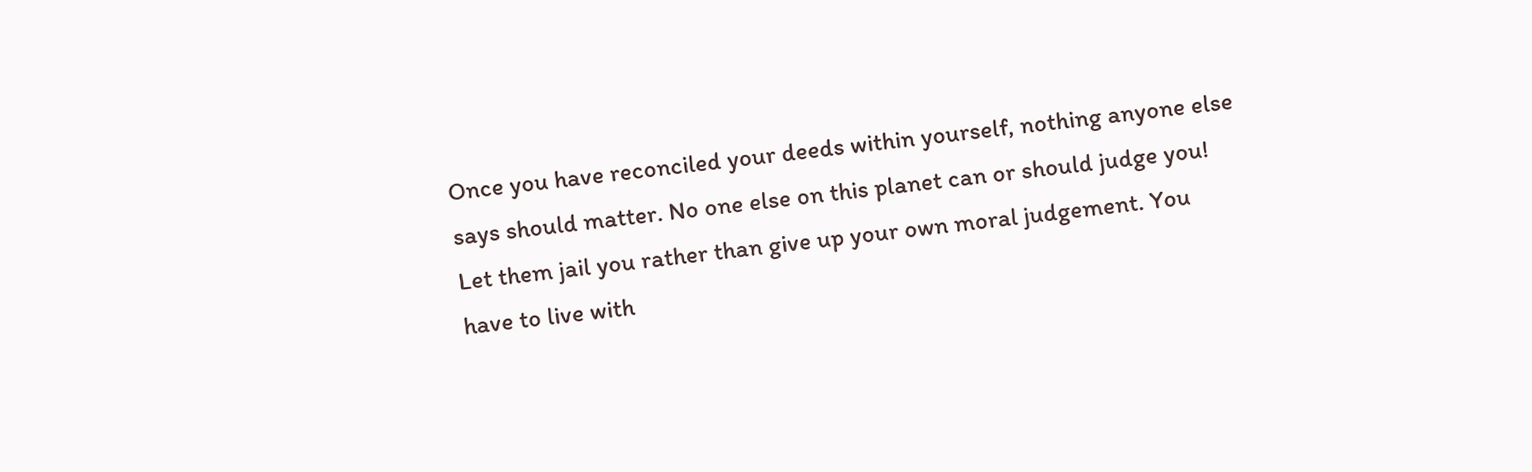Once you have reconciled your deeds within yourself, nothing anyone else says should matter. No one else on this planet can or should judge you! Let them jail you rather than give up your own moral judgement. You have to live with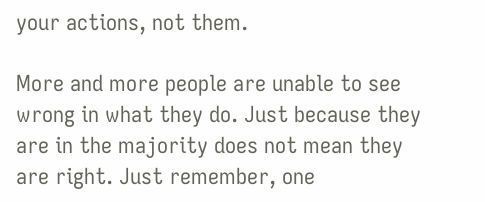your actions, not them.

More and more people are unable to see wrong in what they do. Just because they are in the majority does not mean they are right. Just remember, one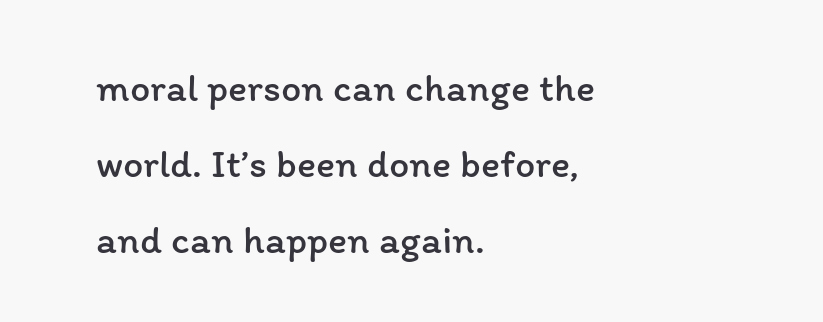moral person can change the world. It’s been done before, and can happen again.